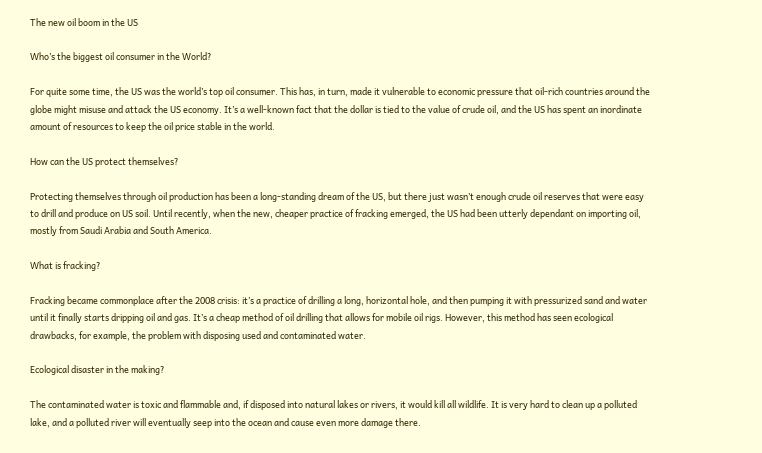The new oil boom in the US

Who’s the biggest oil consumer in the World?

For quite some time, the US was the world’s top oil consumer. This has, in turn, made it vulnerable to economic pressure that oil-rich countries around the globe might misuse and attack the US economy. It’s a well-known fact that the dollar is tied to the value of crude oil, and the US has spent an inordinate amount of resources to keep the oil price stable in the world.

How can the US protect themselves?

Protecting themselves through oil production has been a long-standing dream of the US, but there just wasn’t enough crude oil reserves that were easy to drill and produce on US soil. Until recently, when the new, cheaper practice of fracking emerged, the US had been utterly dependant on importing oil, mostly from Saudi Arabia and South America.

What is fracking?

Fracking became commonplace after the 2008 crisis: it’s a practice of drilling a long, horizontal hole, and then pumping it with pressurized sand and water until it finally starts dripping oil and gas. It’s a cheap method of oil drilling that allows for mobile oil rigs. However, this method has seen ecological drawbacks, for example, the problem with disposing used and contaminated water.

Ecological disaster in the making?

The contaminated water is toxic and flammable and, if disposed into natural lakes or rivers, it would kill all wildlife. It is very hard to clean up a polluted lake, and a polluted river will eventually seep into the ocean and cause even more damage there.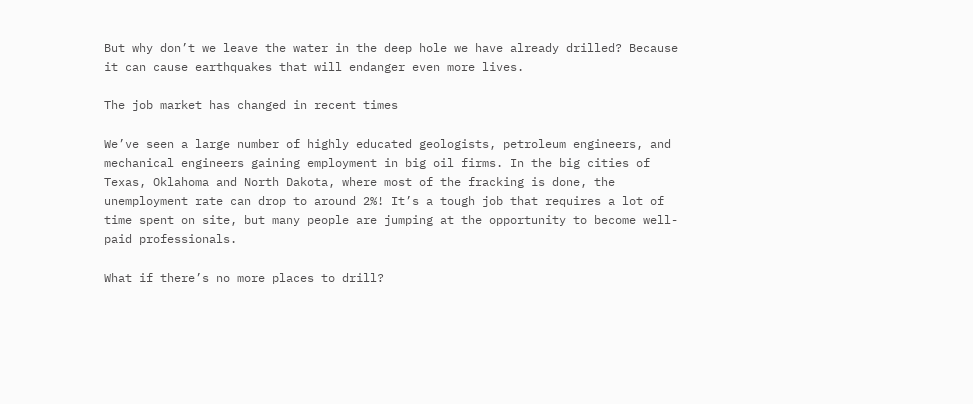But why don’t we leave the water in the deep hole we have already drilled? Because it can cause earthquakes that will endanger even more lives.

The job market has changed in recent times

We’ve seen a large number of highly educated geologists, petroleum engineers, and mechanical engineers gaining employment in big oil firms. In the big cities of Texas, Oklahoma and North Dakota, where most of the fracking is done, the unemployment rate can drop to around 2%! It’s a tough job that requires a lot of time spent on site, but many people are jumping at the opportunity to become well-paid professionals.

What if there’s no more places to drill?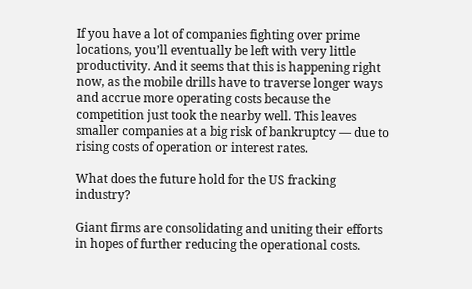If you have a lot of companies fighting over prime locations, you’ll eventually be left with very little productivity. And it seems that this is happening right now, as the mobile drills have to traverse longer ways and accrue more operating costs because the competition just took the nearby well. This leaves smaller companies at a big risk of bankruptcy — due to rising costs of operation or interest rates.

What does the future hold for the US fracking industry?

Giant firms are consolidating and uniting their efforts in hopes of further reducing the operational costs.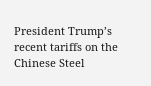President Trump’s recent tariffs on the Chinese Steel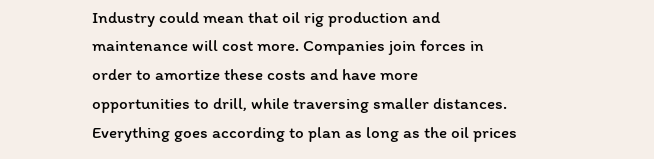Industry could mean that oil rig production and maintenance will cost more. Companies join forces in order to amortize these costs and have more opportunities to drill, while traversing smaller distances. Everything goes according to plan as long as the oil prices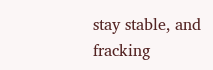stay stable, and fracking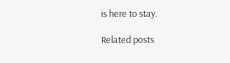is here to stay.

Related posts